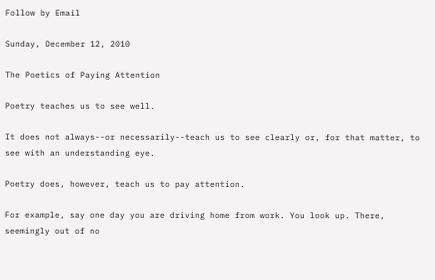Follow by Email

Sunday, December 12, 2010

The Poetics of Paying Attention

Poetry teaches us to see well.

It does not always--or necessarily--teach us to see clearly or, for that matter, to see with an understanding eye.

Poetry does, however, teach us to pay attention.

For example, say one day you are driving home from work. You look up. There, seemingly out of no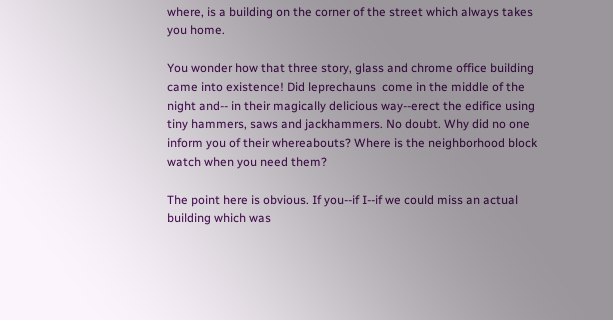where, is a building on the corner of the street which always takes you home.

You wonder how that three story, glass and chrome office building came into existence! Did leprechauns  come in the middle of the night and-- in their magically delicious way--erect the edifice using tiny hammers, saws and jackhammers. No doubt. Why did no one inform you of their whereabouts? Where is the neighborhood block watch when you need them?

The point here is obvious. If you--if I--if we could miss an actual building which was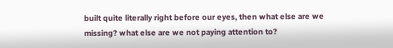built quite literally right before our eyes, then what else are we missing? what else are we not paying attention to?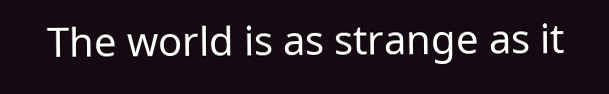The world is as strange as it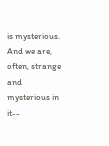is mysterious. And we are, often, strange and mysterious in it--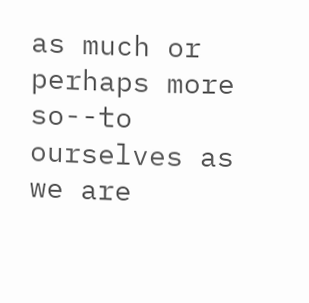as much or perhaps more so--to ourselves as we are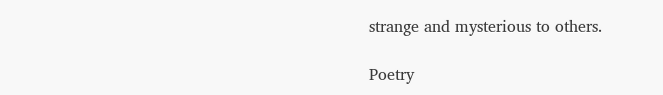strange and mysterious to others.

Poetry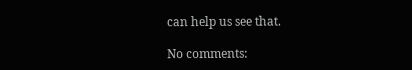can help us see that.

No comments: